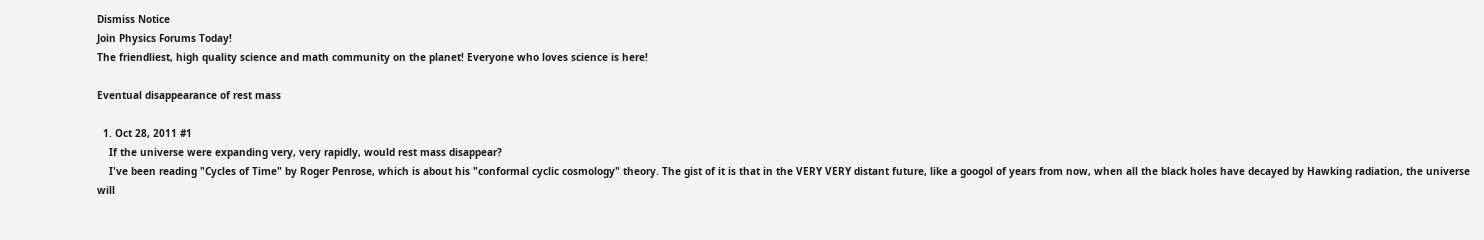Dismiss Notice
Join Physics Forums Today!
The friendliest, high quality science and math community on the planet! Everyone who loves science is here!

Eventual disappearance of rest mass

  1. Oct 28, 2011 #1
    If the universe were expanding very, very rapidly, would rest mass disappear?
    I've been reading "Cycles of Time" by Roger Penrose, which is about his "conformal cyclic cosmology" theory. The gist of it is that in the VERY VERY distant future, like a googol of years from now, when all the black holes have decayed by Hawking radiation, the universe will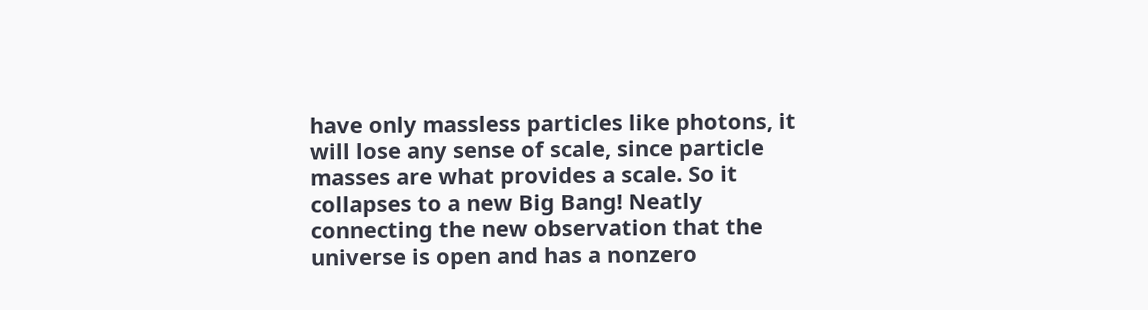have only massless particles like photons, it will lose any sense of scale, since particle masses are what provides a scale. So it collapses to a new Big Bang! Neatly connecting the new observation that the universe is open and has a nonzero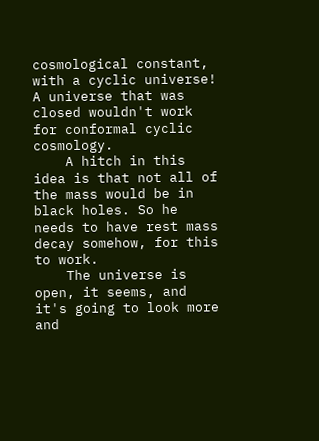cosmological constant, with a cyclic universe! A universe that was closed wouldn't work for conformal cyclic cosmology.
    A hitch in this idea is that not all of the mass would be in black holes. So he needs to have rest mass decay somehow, for this to work.
    The universe is open, it seems, and it's going to look more and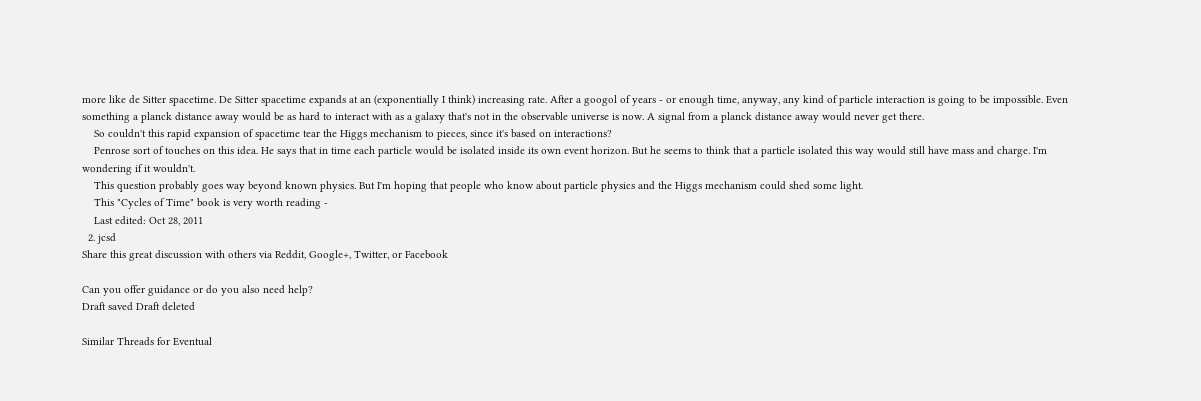more like de Sitter spacetime. De Sitter spacetime expands at an (exponentially I think) increasing rate. After a googol of years - or enough time, anyway, any kind of particle interaction is going to be impossible. Even something a planck distance away would be as hard to interact with as a galaxy that's not in the observable universe is now. A signal from a planck distance away would never get there.
    So couldn't this rapid expansion of spacetime tear the Higgs mechanism to pieces, since it's based on interactions?
    Penrose sort of touches on this idea. He says that in time each particle would be isolated inside its own event horizon. But he seems to think that a particle isolated this way would still have mass and charge. I'm wondering if it wouldn't.
    This question probably goes way beyond known physics. But I'm hoping that people who know about particle physics and the Higgs mechanism could shed some light.
    This "Cycles of Time" book is very worth reading -
    Last edited: Oct 28, 2011
  2. jcsd
Share this great discussion with others via Reddit, Google+, Twitter, or Facebook

Can you offer guidance or do you also need help?
Draft saved Draft deleted

Similar Threads for Eventual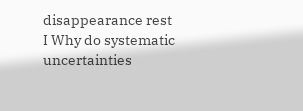disappearance rest
I Why do systematic uncertainties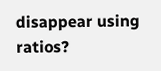disappear using ratios?